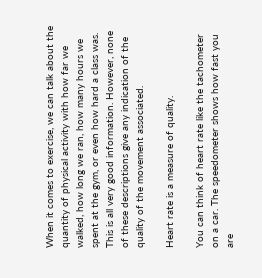When it comes to exercise, we can talk about the quantity of physical activity with how far we walked, how long we ran, how many hours we spent at the gym, or even how hard a class was. This is all very good information. However, none of these descriptions give any indication of the quality of the movement associated.

Heart rate is a measure of quality.

You can think of heart rate like the tachometer on a car. The speedometer shows how fast you are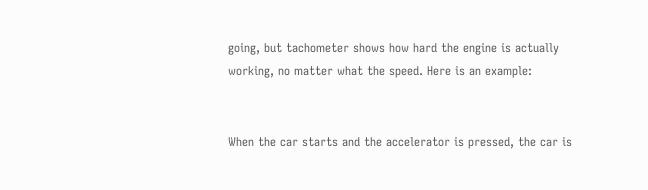going, but tachometer shows how hard the engine is actually working, no matter what the speed. Here is an example:


When the car starts and the accelerator is pressed, the car is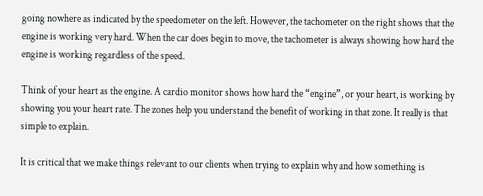going nowhere as indicated by the speedometer on the left. However, the tachometer on the right shows that the engine is working very hard. When the car does begin to move, the tachometer is always showing how hard the engine is working regardless of the speed.

Think of your heart as the engine. A cardio monitor shows how hard the “engine”, or your heart, is working by showing you your heart rate. The zones help you understand the benefit of working in that zone. It really is that simple to explain.

It is critical that we make things relevant to our clients when trying to explain why and how something is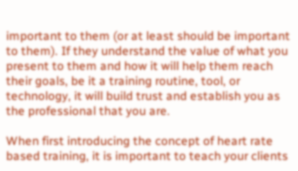important to them (or at least should be important to them). If they understand the value of what you present to them and how it will help them reach their goals, be it a training routine, tool, or technology, it will build trust and establish you as the professional that you are.

When first introducing the concept of heart rate based training, it is important to teach your clients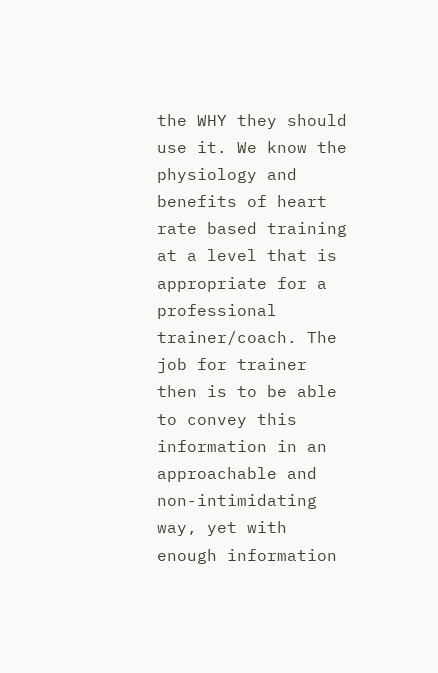the WHY they should use it. We know the physiology and benefits of heart rate based training at a level that is appropriate for a professional trainer/coach. The job for trainer then is to be able to convey this information in an approachable and non-intimidating way, yet with enough information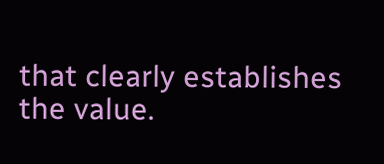that clearly establishes the value.